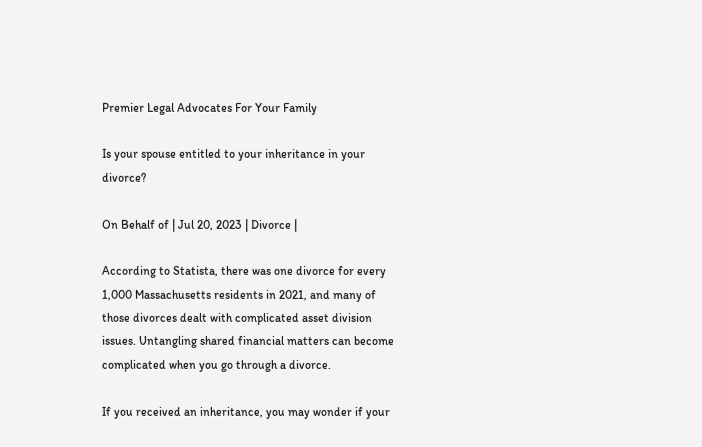Premier Legal Advocates For Your Family

Is your spouse entitled to your inheritance in your divorce?

On Behalf of | Jul 20, 2023 | Divorce |

According to Statista, there was one divorce for every 1,000 Massachusetts residents in 2021, and many of those divorces dealt with complicated asset division issues. Untangling shared financial matters can become complicated when you go through a divorce.

If you received an inheritance, you may wonder if your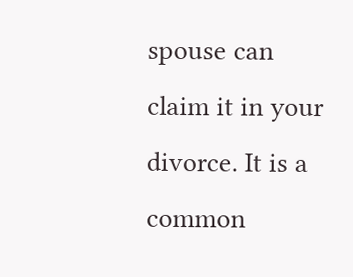spouse can claim it in your divorce. It is a common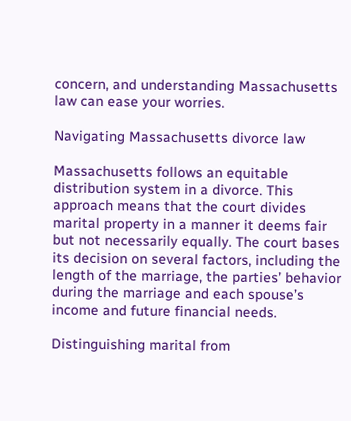concern, and understanding Massachusetts law can ease your worries.

Navigating Massachusetts divorce law

Massachusetts follows an equitable distribution system in a divorce. This approach means that the court divides marital property in a manner it deems fair but not necessarily equally. The court bases its decision on several factors, including the length of the marriage, the parties’ behavior during the marriage and each spouse’s income and future financial needs.

Distinguishing marital from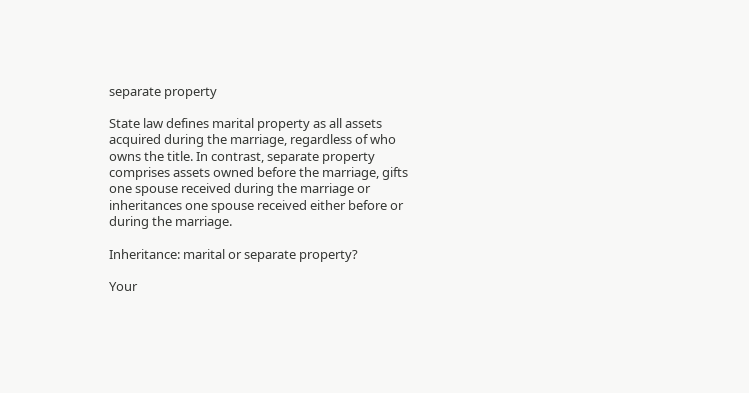separate property

State law defines marital property as all assets acquired during the marriage, regardless of who owns the title. In contrast, separate property comprises assets owned before the marriage, gifts one spouse received during the marriage or inheritances one spouse received either before or during the marriage.

Inheritance: marital or separate property?

Your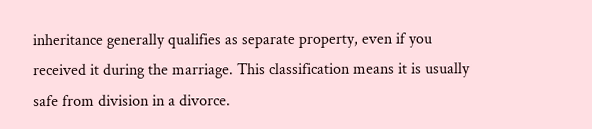inheritance generally qualifies as separate property, even if you received it during the marriage. This classification means it is usually safe from division in a divorce.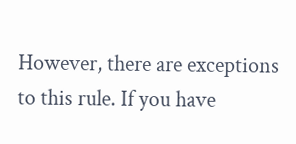However, there are exceptions to this rule. If you have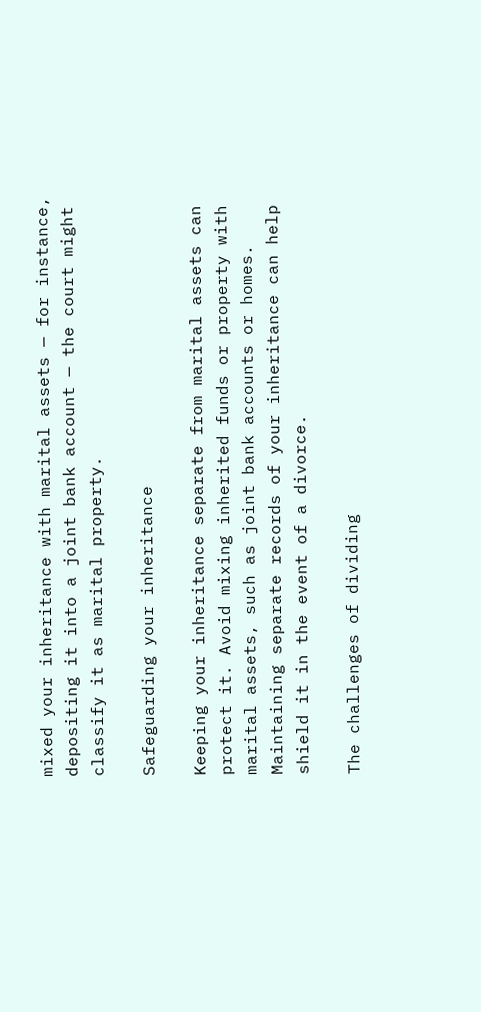mixed your inheritance with marital assets — for instance, depositing it into a joint bank account — the court might classify it as marital property.

Safeguarding your inheritance

Keeping your inheritance separate from marital assets can protect it. Avoid mixing inherited funds or property with marital assets, such as joint bank accounts or homes. Maintaining separate records of your inheritance can help shield it in the event of a divorce.

The challenges of dividing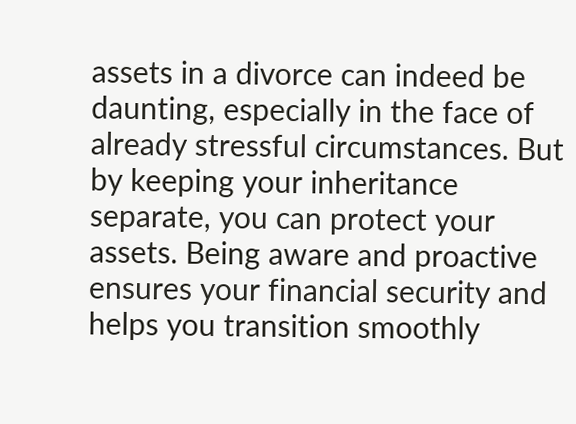assets in a divorce can indeed be daunting, especially in the face of already stressful circumstances. But by keeping your inheritance separate, you can protect your assets. Being aware and proactive ensures your financial security and helps you transition smoothly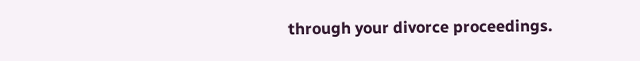through your divorce proceedings.